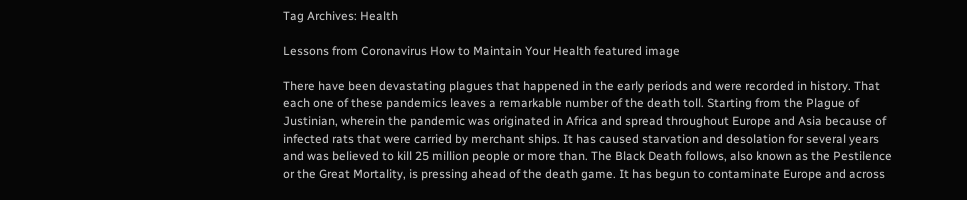Tag Archives: Health

Lessons from Coronavirus How to Maintain Your Health featured image

There have been devastating plagues that happened in the early periods and were recorded in history. That each one of these pandemics leaves a remarkable number of the death toll. Starting from the Plague of Justinian, wherein the pandemic was originated in Africa and spread throughout Europe and Asia because of infected rats that were carried by merchant ships. It has caused starvation and desolation for several years and was believed to kill 25 million people or more than. The Black Death follows, also known as the Pestilence or the Great Mortality, is pressing ahead of the death game. It has begun to contaminate Europe and across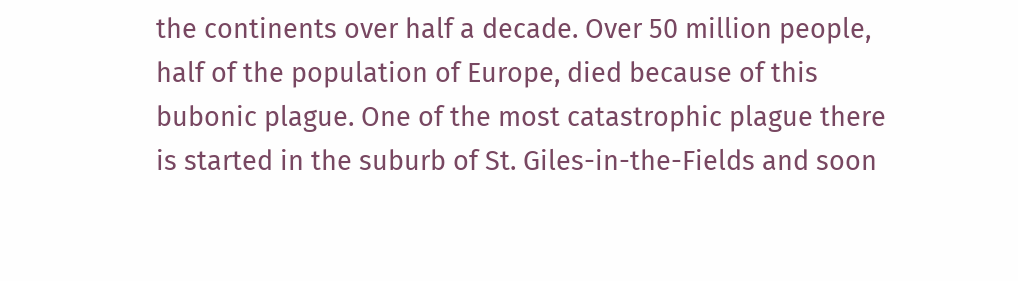the continents over half a decade. Over 50 million people, half of the population of Europe, died because of this bubonic plague. One of the most catastrophic plague there is started in the suburb of St. Giles-in-the-Fields and soon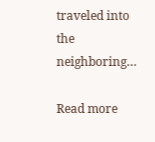traveled into the neighboring…

Read more